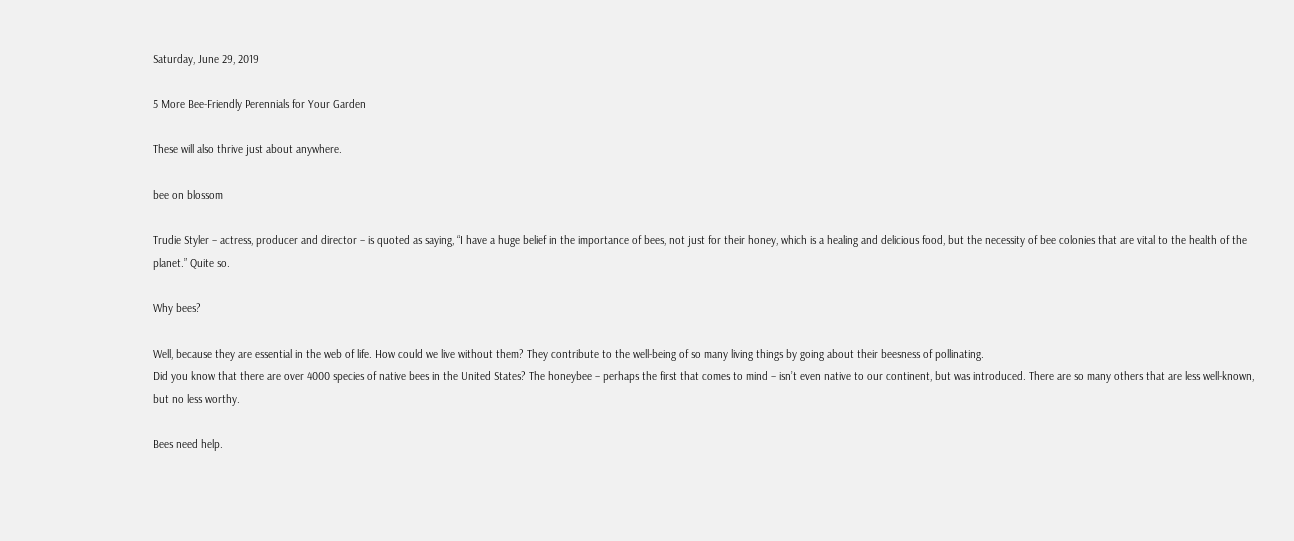Saturday, June 29, 2019

5 More Bee-Friendly Perennials for Your Garden

These will also thrive just about anywhere.

bee on blossom

Trudie Styler – actress, producer and director – is quoted as saying, “I have a huge belief in the importance of bees, not just for their honey, which is a healing and delicious food, but the necessity of bee colonies that are vital to the health of the planet.” Quite so.

Why bees?

Well, because they are essential in the web of life. How could we live without them? They contribute to the well-being of so many living things by going about their beesness of pollinating.
Did you know that there are over 4000 species of native bees in the United States? The honeybee – perhaps the first that comes to mind – isn’t even native to our continent, but was introduced. There are so many others that are less well-known, but no less worthy.

Bees need help.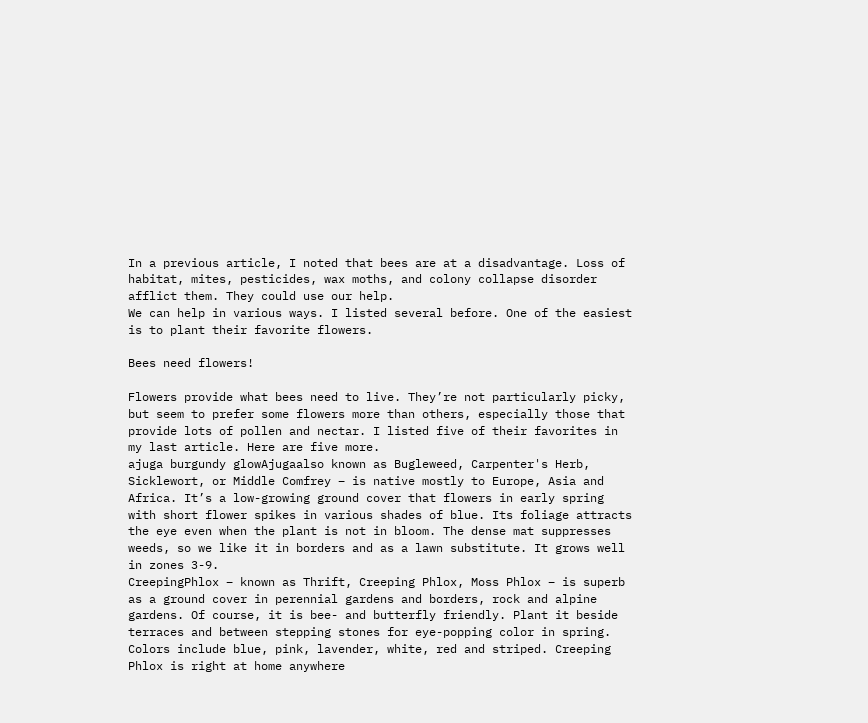In a previous article, I noted that bees are at a disadvantage. Loss of habitat, mites, pesticides, wax moths, and colony collapse disorder afflict them. They could use our help.
We can help in various ways. I listed several before. One of the easiest is to plant their favorite flowers.

Bees need flowers!

Flowers provide what bees need to live. They’re not particularly picky, but seem to prefer some flowers more than others, especially those that provide lots of pollen and nectar. I listed five of their favorites in my last article. Here are five more.
ajuga burgundy glowAjugaalso known as Bugleweed, Carpenter's Herb, Sicklewort, or Middle Comfrey – is native mostly to Europe, Asia and Africa. It’s a low-growing ground cover that flowers in early spring with short flower spikes in various shades of blue. Its foliage attracts the eye even when the plant is not in bloom. The dense mat suppresses weeds, so we like it in borders and as a lawn substitute. It grows well in zones 3-9.
CreepingPhlox – known as Thrift, Creeping Phlox, Moss Phlox – is superb as a ground cover in perennial gardens and borders, rock and alpine gardens. Of course, it is bee- and butterfly friendly. Plant it beside terraces and between stepping stones for eye-popping color in spring. Colors include blue, pink, lavender, white, red and striped. Creeping Phlox is right at home anywhere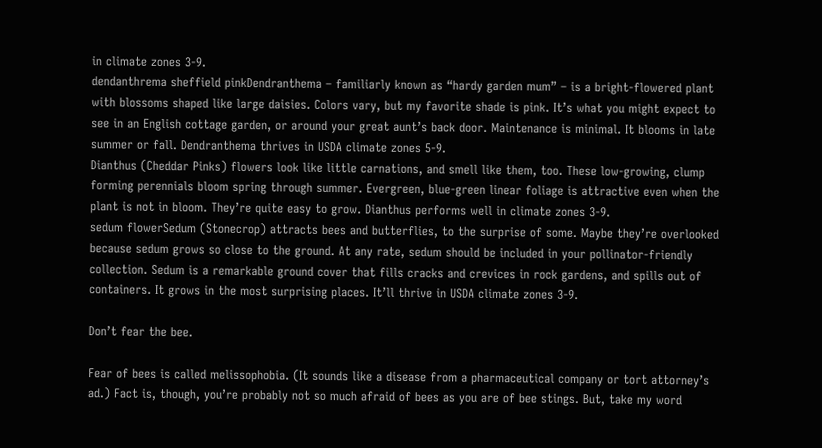in climate zones 3-9.
dendanthrema sheffield pinkDendranthema – familiarly known as “hardy garden mum” – is a bright-flowered plant with blossoms shaped like large daisies. Colors vary, but my favorite shade is pink. It’s what you might expect to see in an English cottage garden, or around your great aunt’s back door. Maintenance is minimal. It blooms in late summer or fall. Dendranthema thrives in USDA climate zones 5-9.
Dianthus (Cheddar Pinks) flowers look like little carnations, and smell like them, too. These low-growing, clump forming perennials bloom spring through summer. Evergreen, blue-green linear foliage is attractive even when the plant is not in bloom. They’re quite easy to grow. Dianthus performs well in climate zones 3-9.
sedum flowerSedum (Stonecrop) attracts bees and butterflies, to the surprise of some. Maybe they’re overlooked because sedum grows so close to the ground. At any rate, sedum should be included in your pollinator-friendly collection. Sedum is a remarkable ground cover that fills cracks and crevices in rock gardens, and spills out of containers. It grows in the most surprising places. It’ll thrive in USDA climate zones 3-9.

Don’t fear the bee.

Fear of bees is called melissophobia. (It sounds like a disease from a pharmaceutical company or tort attorney’s ad.) Fact is, though, you’re probably not so much afraid of bees as you are of bee stings. But, take my word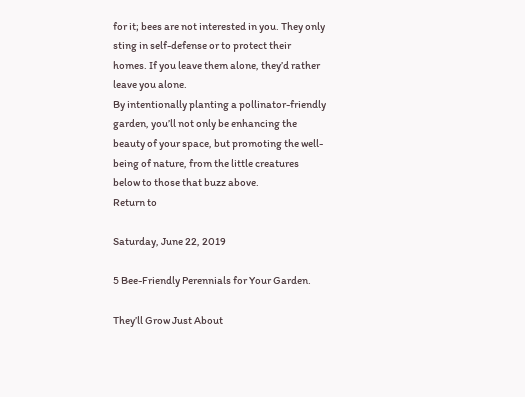for it; bees are not interested in you. They only sting in self-defense or to protect their homes. If you leave them alone, they’d rather leave you alone.
By intentionally planting a pollinator-friendly garden, you’ll not only be enhancing the beauty of your space, but promoting the well-being of nature, from the little creatures below to those that buzz above.
Return to

Saturday, June 22, 2019

5 Bee-Friendly Perennials for Your Garden.

They’ll Grow Just About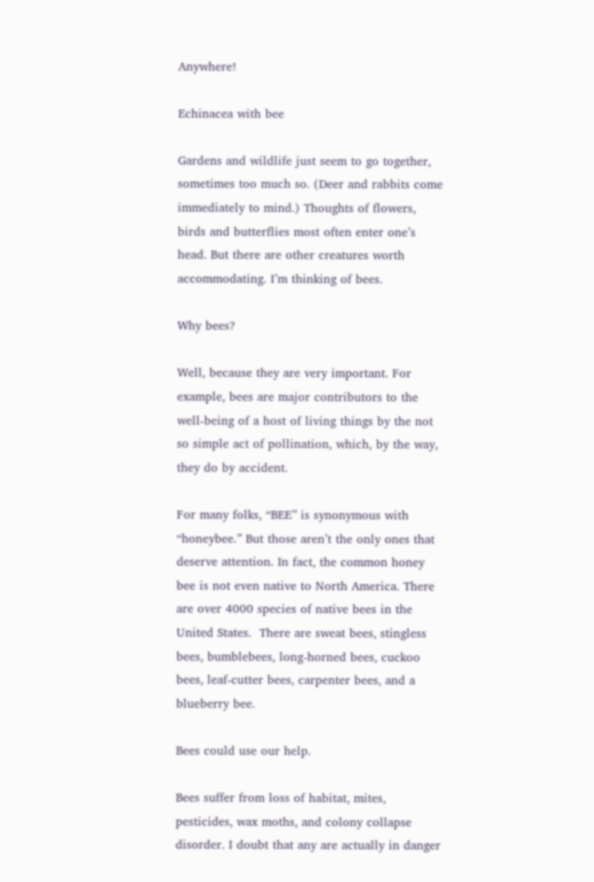Anywhere!

Echinacea with bee

Gardens and wildlife just seem to go together, sometimes too much so. (Deer and rabbits come immediately to mind.) Thoughts of flowers, birds and butterflies most often enter one’s head. But there are other creatures worth accommodating. I’m thinking of bees.

Why bees?

Well, because they are very important. For example, bees are major contributors to the well-being of a host of living things by the not so simple act of pollination, which, by the way, they do by accident.

For many folks, “BEE” is synonymous with “honeybee.” But those aren’t the only ones that deserve attention. In fact, the common honey bee is not even native to North America. There are over 4000 species of native bees in the United States.  There are sweat bees, stingless bees, bumblebees, long-horned bees, cuckoo bees, leaf-cutter bees, carpenter bees, and a blueberry bee.

Bees could use our help.

Bees suffer from loss of habitat, mites, pesticides, wax moths, and colony collapse disorder. I doubt that any are actually in danger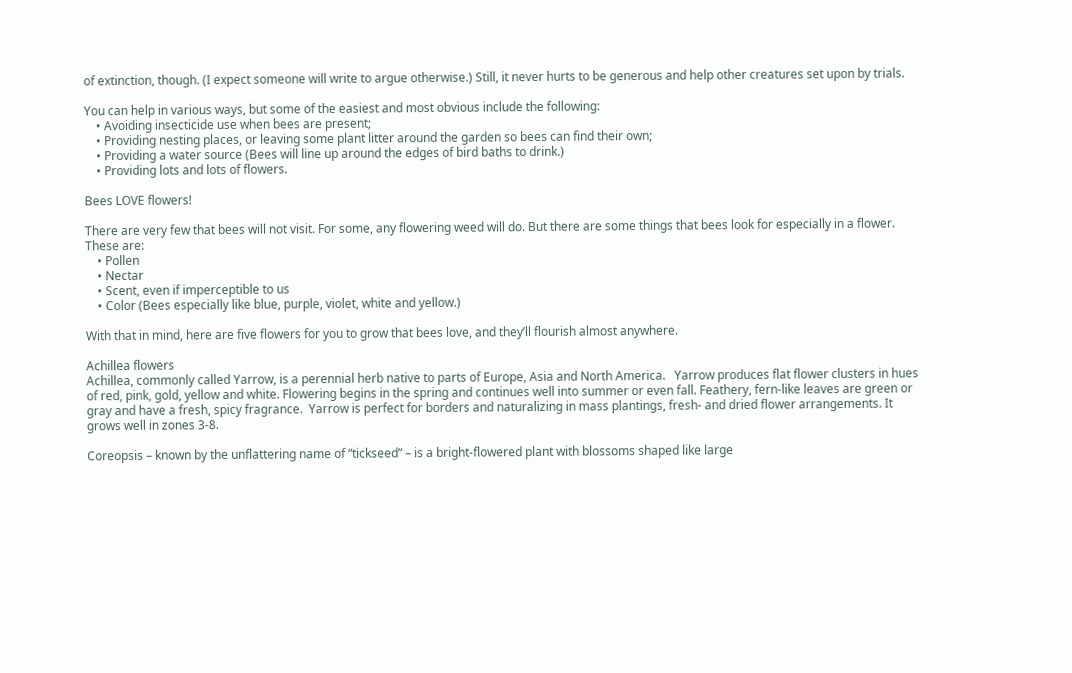of extinction, though. (I expect someone will write to argue otherwise.) Still, it never hurts to be generous and help other creatures set upon by trials.

You can help in various ways, but some of the easiest and most obvious include the following:
    • Avoiding insecticide use when bees are present;
    • Providing nesting places, or leaving some plant litter around the garden so bees can find their own;
    • Providing a water source (Bees will line up around the edges of bird baths to drink.)
    • Providing lots and lots of flowers.

Bees LOVE flowers!

There are very few that bees will not visit. For some, any flowering weed will do. But there are some things that bees look for especially in a flower. These are:
    • Pollen
    • Nectar
    • Scent, even if imperceptible to us
    • Color (Bees especially like blue, purple, violet, white and yellow.)

With that in mind, here are five flowers for you to grow that bees love, and they’ll flourish almost anywhere.

Achillea flowers
Achillea, commonly called Yarrow, is a perennial herb native to parts of Europe, Asia and North America.   Yarrow produces flat flower clusters in hues of red, pink, gold, yellow and white. Flowering begins in the spring and continues well into summer or even fall. Feathery, fern-like leaves are green or gray and have a fresh, spicy fragrance.  Yarrow is perfect for borders and naturalizing in mass plantings, fresh- and dried flower arrangements. It grows well in zones 3-8.

Coreopsis – known by the unflattering name of “tickseed” – is a bright-flowered plant with blossoms shaped like large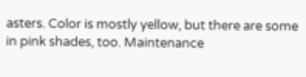asters. Color is mostly yellow, but there are some in pink shades, too. Maintenance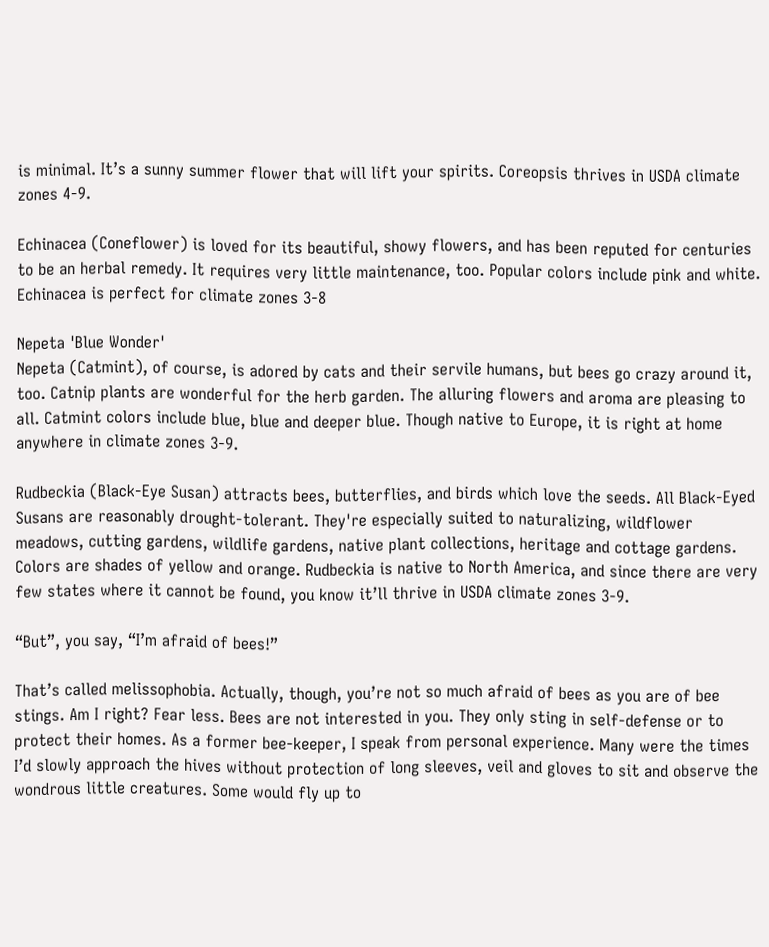is minimal. It’s a sunny summer flower that will lift your spirits. Coreopsis thrives in USDA climate zones 4-9.

Echinacea (Coneflower) is loved for its beautiful, showy flowers, and has been reputed for centuries to be an herbal remedy. It requires very little maintenance, too. Popular colors include pink and white. Echinacea is perfect for climate zones 3-8

Nepeta 'Blue Wonder'
Nepeta (Catmint), of course, is adored by cats and their servile humans, but bees go crazy around it, too. Catnip plants are wonderful for the herb garden. The alluring flowers and aroma are pleasing to all. Catmint colors include blue, blue and deeper blue. Though native to Europe, it is right at home anywhere in climate zones 3-9.

Rudbeckia (Black-Eye Susan) attracts bees, butterflies, and birds which love the seeds. All Black-Eyed Susans are reasonably drought-tolerant. They're especially suited to naturalizing, wildflower meadows, cutting gardens, wildlife gardens, native plant collections, heritage and cottage gardens. Colors are shades of yellow and orange. Rudbeckia is native to North America, and since there are very few states where it cannot be found, you know it’ll thrive in USDA climate zones 3-9.

“But”, you say, “I’m afraid of bees!”

That’s called melissophobia. Actually, though, you’re not so much afraid of bees as you are of bee stings. Am I right? Fear less. Bees are not interested in you. They only sting in self-defense or to protect their homes. As a former bee-keeper, I speak from personal experience. Many were the times I’d slowly approach the hives without protection of long sleeves, veil and gloves to sit and observe the wondrous little creatures. Some would fly up to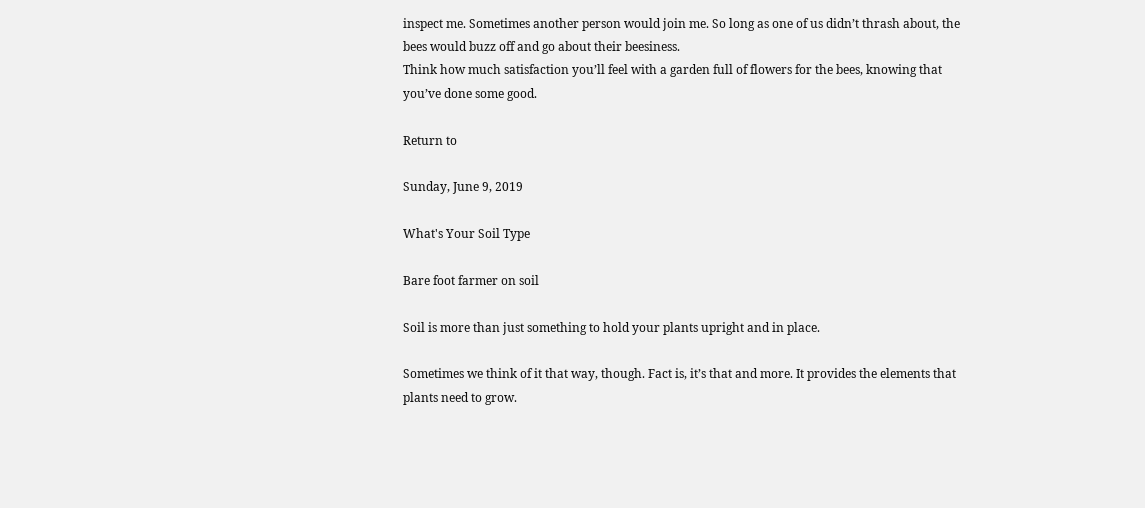inspect me. Sometimes another person would join me. So long as one of us didn’t thrash about, the bees would buzz off and go about their beesiness.
Think how much satisfaction you’ll feel with a garden full of flowers for the bees, knowing that you’ve done some good.

Return to

Sunday, June 9, 2019

What's Your Soil Type

Bare foot farmer on soil

Soil is more than just something to hold your plants upright and in place.

Sometimes we think of it that way, though. Fact is, it’s that and more. It provides the elements that plants need to grow.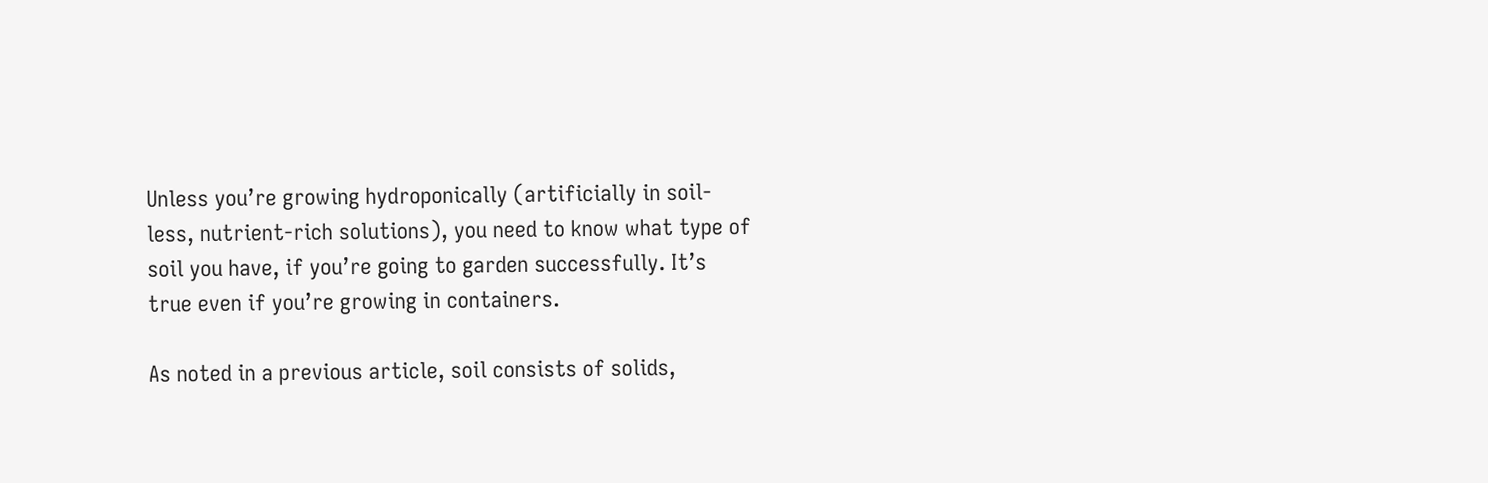Unless you’re growing hydroponically (artificially in soil-less, nutrient-rich solutions), you need to know what type of soil you have, if you’re going to garden successfully. It’s true even if you’re growing in containers.

As noted in a previous article, soil consists of solids,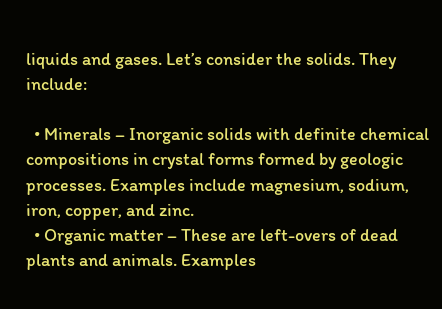liquids and gases. Let’s consider the solids. They include:

  • Minerals – Inorganic solids with definite chemical compositions in crystal forms formed by geologic processes. Examples include magnesium, sodium, iron, copper, and zinc.
  • Organic matter – These are left-overs of dead plants and animals. Examples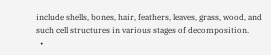include shells, bones, hair, feathers, leaves, grass, wood, and such cell structures in various stages of decomposition.
  •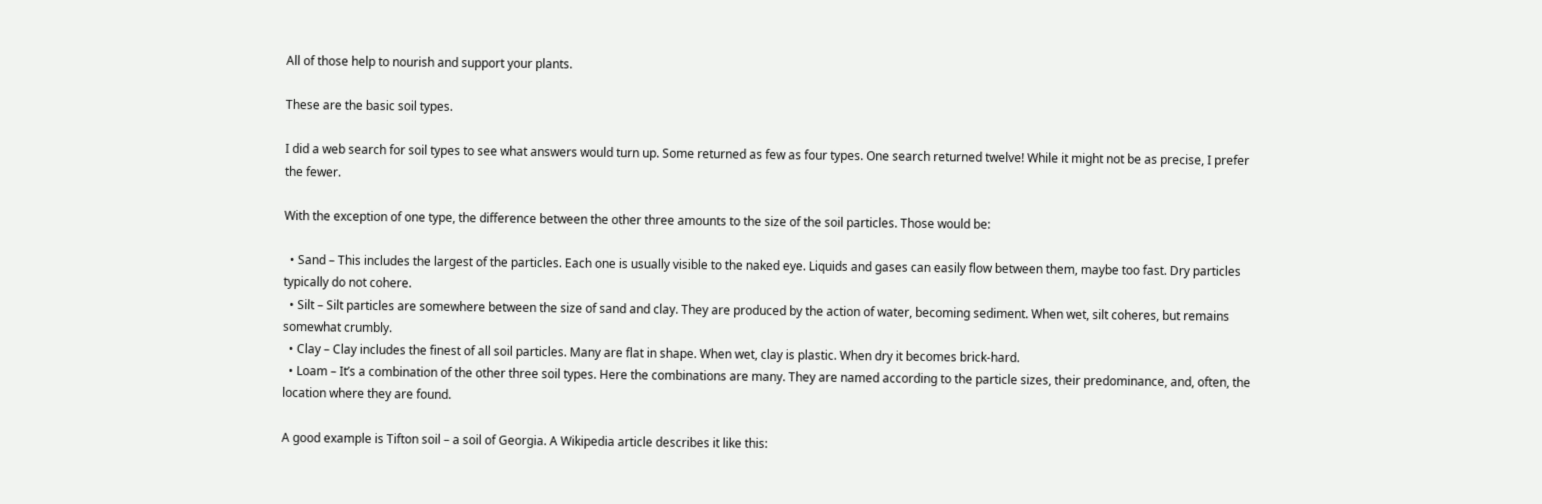All of those help to nourish and support your plants.

These are the basic soil types.

I did a web search for soil types to see what answers would turn up. Some returned as few as four types. One search returned twelve! While it might not be as precise, I prefer the fewer.

With the exception of one type, the difference between the other three amounts to the size of the soil particles. Those would be:

  • Sand – This includes the largest of the particles. Each one is usually visible to the naked eye. Liquids and gases can easily flow between them, maybe too fast. Dry particles typically do not cohere.
  • Silt – Silt particles are somewhere between the size of sand and clay. They are produced by the action of water, becoming sediment. When wet, silt coheres, but remains somewhat crumbly.
  • Clay – Clay includes the finest of all soil particles. Many are flat in shape. When wet, clay is plastic. When dry it becomes brick-hard.
  • Loam – It’s a combination of the other three soil types. Here the combinations are many. They are named according to the particle sizes, their predominance, and, often, the location where they are found.

A good example is Tifton soil – a soil of Georgia. A Wikipedia article describes it like this: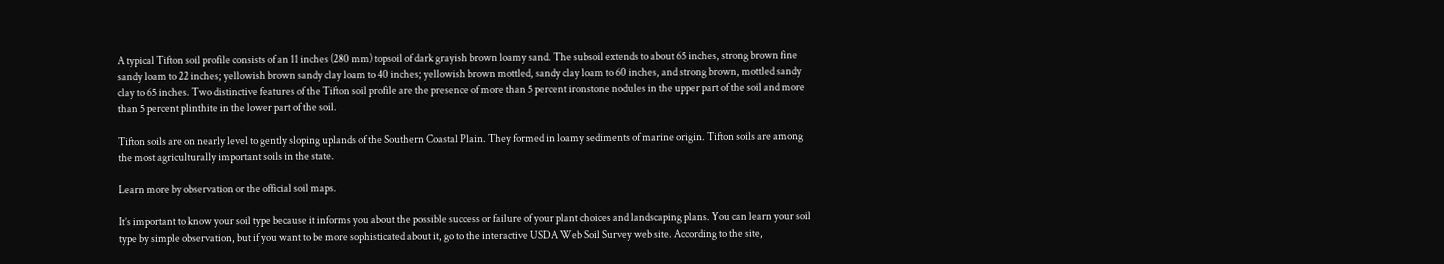A typical Tifton soil profile consists of an 11 inches (280 mm) topsoil of dark grayish brown loamy sand. The subsoil extends to about 65 inches, strong brown fine sandy loam to 22 inches; yellowish brown sandy clay loam to 40 inches; yellowish brown mottled, sandy clay loam to 60 inches, and strong brown, mottled sandy clay to 65 inches. Two distinctive features of the Tifton soil profile are the presence of more than 5 percent ironstone nodules in the upper part of the soil and more than 5 percent plinthite in the lower part of the soil.

Tifton soils are on nearly level to gently sloping uplands of the Southern Coastal Plain. They formed in loamy sediments of marine origin. Tifton soils are among the most agriculturally important soils in the state.

Learn more by observation or the official soil maps.

It’s important to know your soil type because it informs you about the possible success or failure of your plant choices and landscaping plans. You can learn your soil type by simple observation, but if you want to be more sophisticated about it, go to the interactive USDA Web Soil Survey web site. According to the site,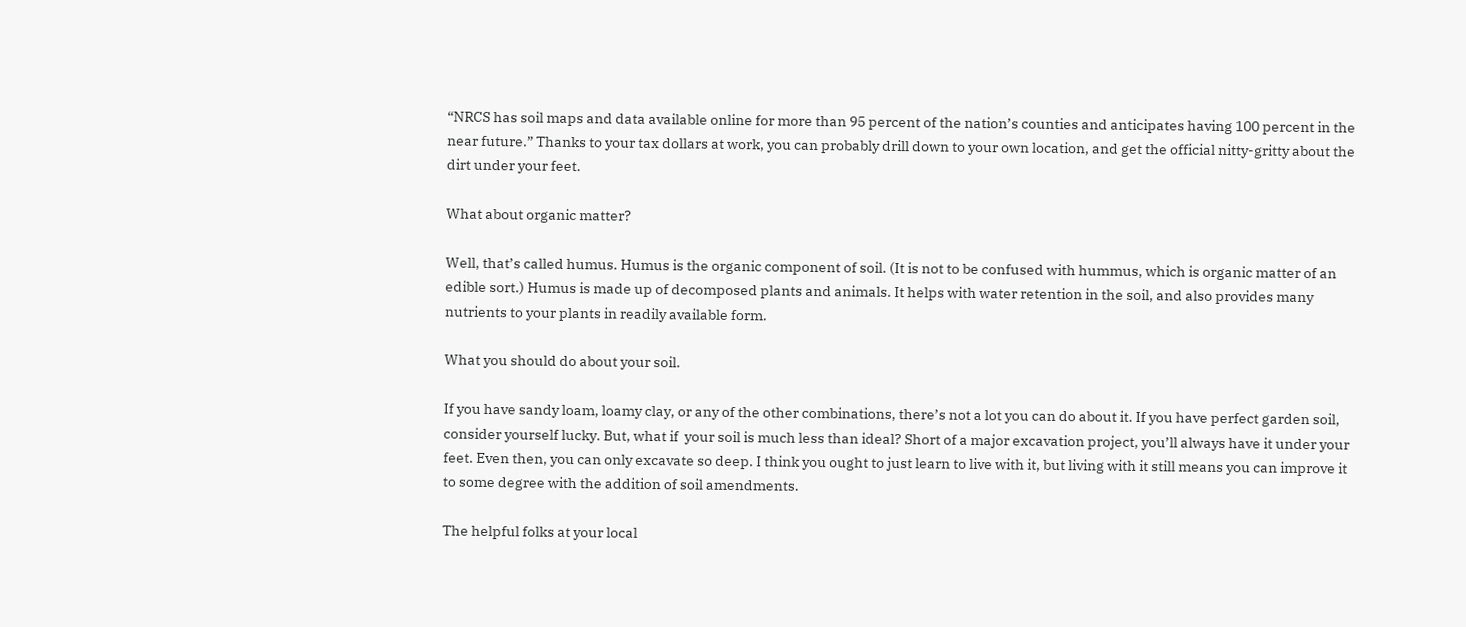“NRCS has soil maps and data available online for more than 95 percent of the nation’s counties and anticipates having 100 percent in the near future.” Thanks to your tax dollars at work, you can probably drill down to your own location, and get the official nitty-gritty about the dirt under your feet.

What about organic matter?

Well, that’s called humus. Humus is the organic component of soil. (It is not to be confused with hummus, which is organic matter of an edible sort.) Humus is made up of decomposed plants and animals. It helps with water retention in the soil, and also provides many nutrients to your plants in readily available form.

What you should do about your soil.

If you have sandy loam, loamy clay, or any of the other combinations, there’s not a lot you can do about it. If you have perfect garden soil, consider yourself lucky. But, what if  your soil is much less than ideal? Short of a major excavation project, you’ll always have it under your feet. Even then, you can only excavate so deep. I think you ought to just learn to live with it, but living with it still means you can improve it to some degree with the addition of soil amendments.

The helpful folks at your local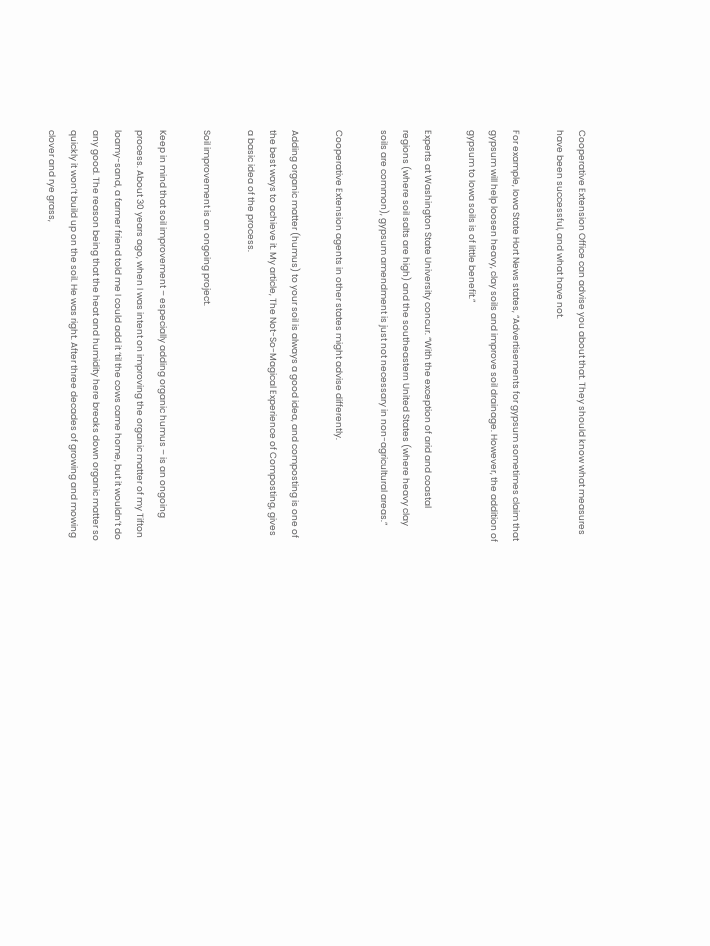Cooperative Extension Office can advise you about that. They should know what measures have been successful, and what have not.

For example, Iowa State Hort News states, “Advertisements for gypsum sometimes claim that gypsum will help loosen heavy, clay soils and improve soil drainage. However, the addition of gypsum to Iowa soils is of little benefit.”

Experts at Washington State University concur. “With the exception of arid and coastal regions (where soil salts are high) and the southeastern United States (where heavy clay soils are common), gypsum amendment is just not necessary in non-agricultural areas.”

Cooperative Extension agents in other states might advise differently.

Adding organic matter (humus) to your soil is always a good idea, and composting is one of the best ways to achieve it. My article, The Not-So-Magical Experience of Composting, gives a basic idea of the process.

Soil improvement is an ongoing project.

Keep in mind that soil improvement – especially adding organic humus – is an ongoing process. About 30 years ago, when I was intent on improving the organic matter of my Tifton loamy-sand, a farmer friend told me I could add it ‘til the cows came home, but it wouldn’t do any good. The reason being that the heat and humidity here breaks down organic matter so quickly it won’t build up on the soil. He was right. After three decades of growing and mowing clover and rye grass,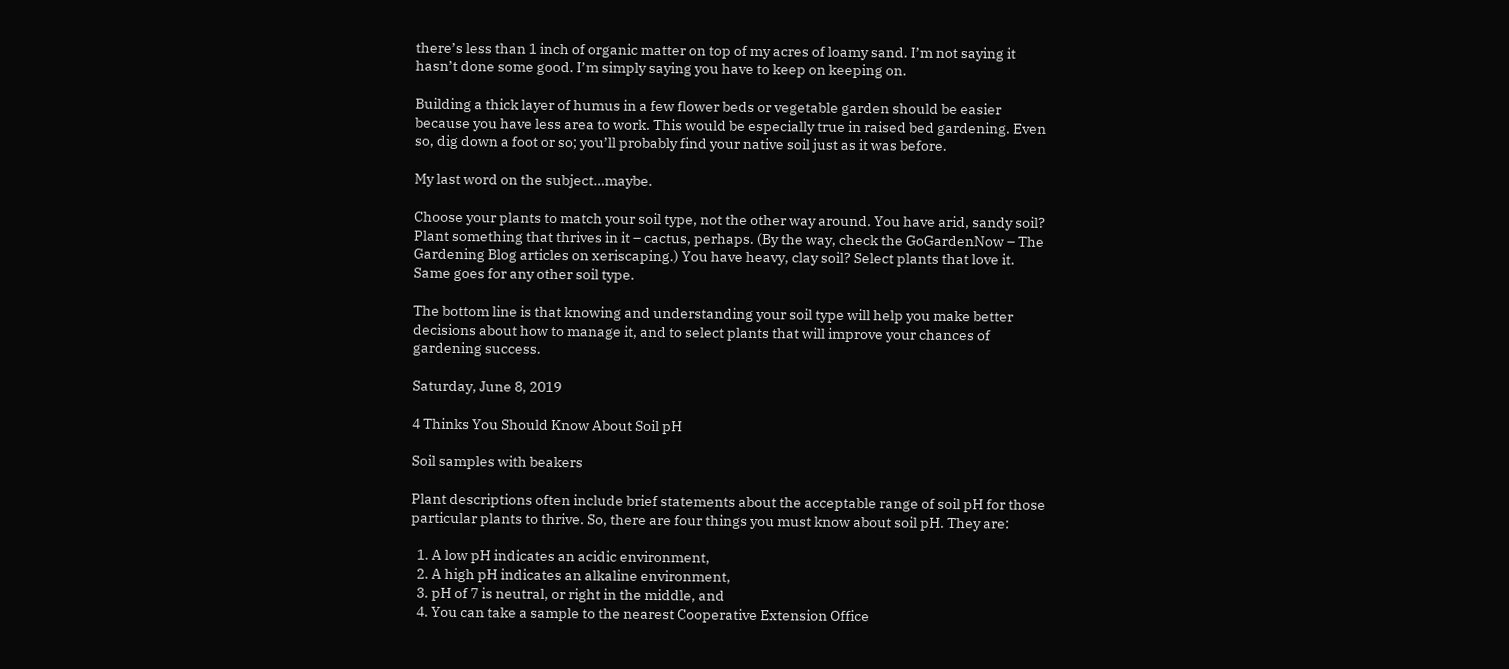there’s less than 1 inch of organic matter on top of my acres of loamy sand. I’m not saying it hasn’t done some good. I’m simply saying you have to keep on keeping on.

Building a thick layer of humus in a few flower beds or vegetable garden should be easier because you have less area to work. This would be especially true in raised bed gardening. Even so, dig down a foot or so; you’ll probably find your native soil just as it was before.

My last word on the subject…maybe.

Choose your plants to match your soil type, not the other way around. You have arid, sandy soil? Plant something that thrives in it – cactus, perhaps. (By the way, check the GoGardenNow – The Gardening Blog articles on xeriscaping.) You have heavy, clay soil? Select plants that love it. Same goes for any other soil type.

The bottom line is that knowing and understanding your soil type will help you make better decisions about how to manage it, and to select plants that will improve your chances of gardening success.

Saturday, June 8, 2019

4 Thinks You Should Know About Soil pH

Soil samples with beakers

Plant descriptions often include brief statements about the acceptable range of soil pH for those particular plants to thrive. So, there are four things you must know about soil pH. They are:

  1. A low pH indicates an acidic environment,
  2. A high pH indicates an alkaline environment,
  3. pH of 7 is neutral, or right in the middle, and
  4. You can take a sample to the nearest Cooperative Extension Office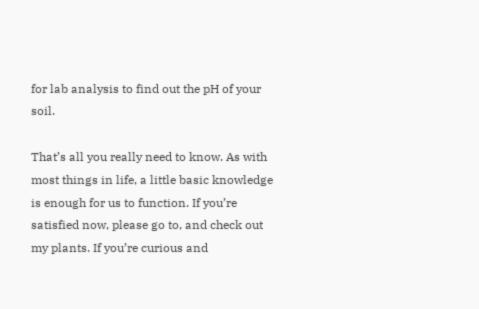for lab analysis to find out the pH of your soil.

That’s all you really need to know. As with most things in life, a little basic knowledge is enough for us to function. If you’re satisfied now, please go to, and check out my plants. If you’re curious and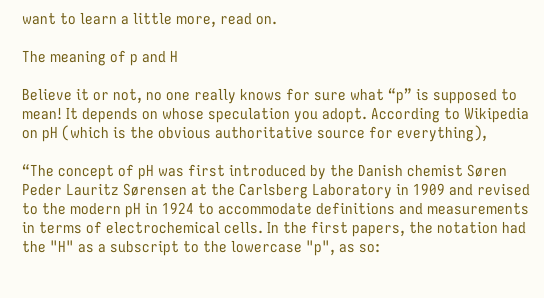want to learn a little more, read on.

The meaning of p and H

Believe it or not, no one really knows for sure what “p” is supposed to mean! It depends on whose speculation you adopt. According to Wikipedia on pH (which is the obvious authoritative source for everything),

“The concept of pH was first introduced by the Danish chemist Søren Peder Lauritz Sørensen at the Carlsberg Laboratory in 1909 and revised to the modern pH in 1924 to accommodate definitions and measurements in terms of electrochemical cells. In the first papers, the notation had the "H" as a subscript to the lowercase "p", as so: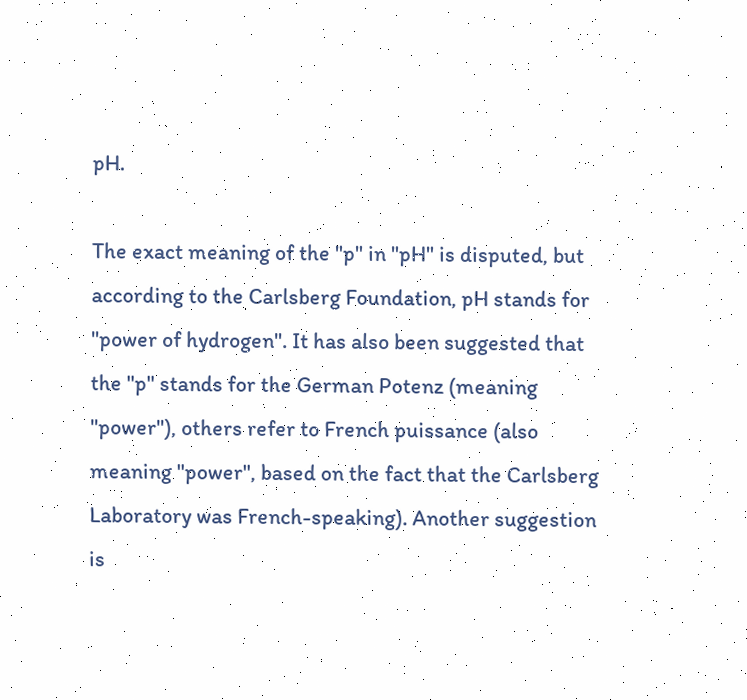pH.

The exact meaning of the "p" in "pH" is disputed, but according to the Carlsberg Foundation, pH stands for "power of hydrogen". It has also been suggested that the "p" stands for the German Potenz (meaning "power"), others refer to French puissance (also meaning "power", based on the fact that the Carlsberg Laboratory was French-speaking). Another suggestion is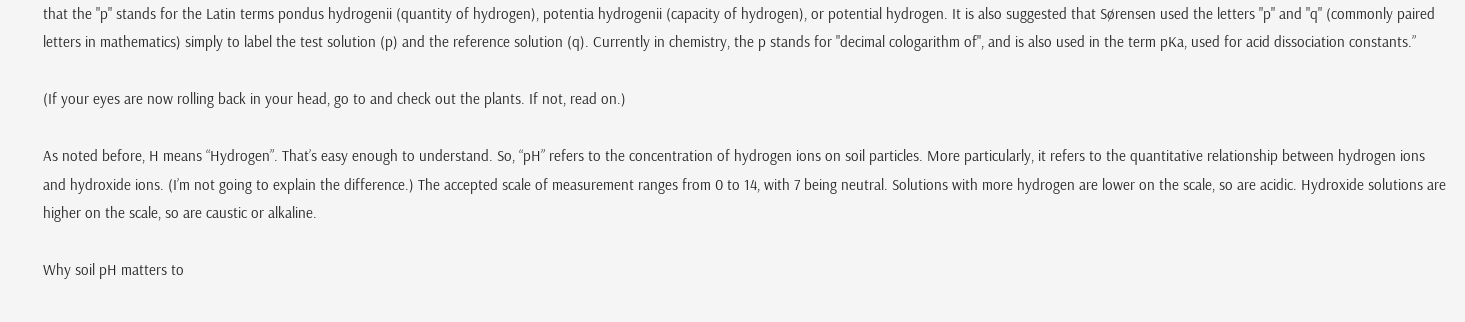that the "p" stands for the Latin terms pondus hydrogenii (quantity of hydrogen), potentia hydrogenii (capacity of hydrogen), or potential hydrogen. It is also suggested that Sørensen used the letters "p" and "q" (commonly paired letters in mathematics) simply to label the test solution (p) and the reference solution (q). Currently in chemistry, the p stands for "decimal cologarithm of", and is also used in the term pKa, used for acid dissociation constants.”

(If your eyes are now rolling back in your head, go to and check out the plants. If not, read on.)

As noted before, H means “Hydrogen”. That’s easy enough to understand. So, “pH” refers to the concentration of hydrogen ions on soil particles. More particularly, it refers to the quantitative relationship between hydrogen ions and hydroxide ions. (I’m not going to explain the difference.) The accepted scale of measurement ranges from 0 to 14, with 7 being neutral. Solutions with more hydrogen are lower on the scale, so are acidic. Hydroxide solutions are higher on the scale, so are caustic or alkaline.

Why soil pH matters to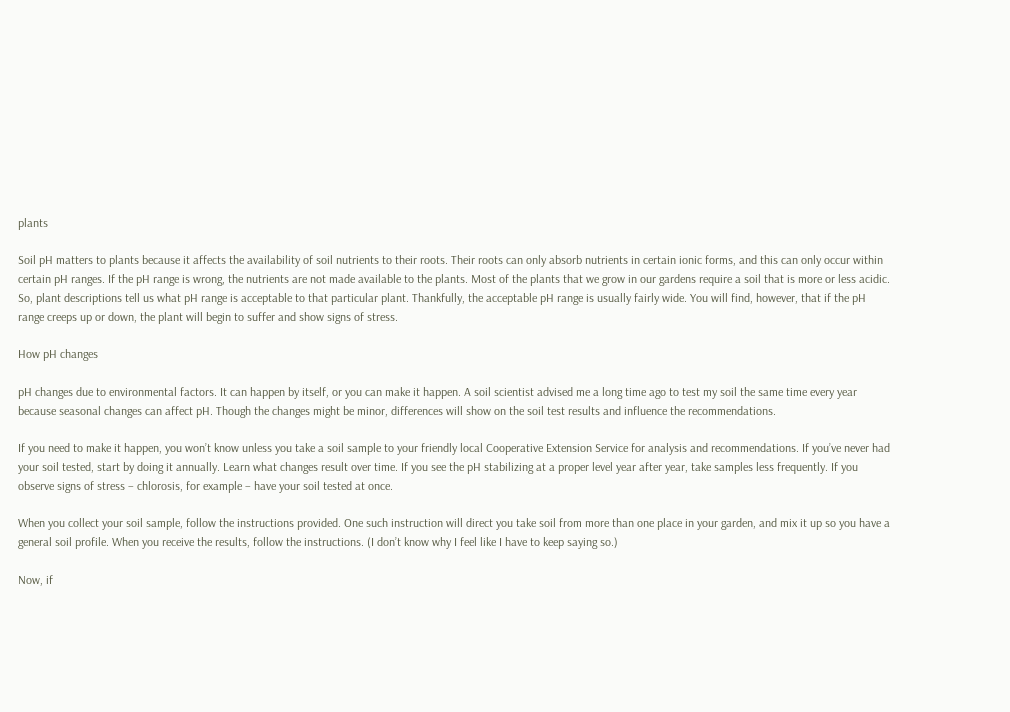plants

Soil pH matters to plants because it affects the availability of soil nutrients to their roots. Their roots can only absorb nutrients in certain ionic forms, and this can only occur within certain pH ranges. If the pH range is wrong, the nutrients are not made available to the plants. Most of the plants that we grow in our gardens require a soil that is more or less acidic. So, plant descriptions tell us what pH range is acceptable to that particular plant. Thankfully, the acceptable pH range is usually fairly wide. You will find, however, that if the pH range creeps up or down, the plant will begin to suffer and show signs of stress.

How pH changes

pH changes due to environmental factors. It can happen by itself, or you can make it happen. A soil scientist advised me a long time ago to test my soil the same time every year because seasonal changes can affect pH. Though the changes might be minor, differences will show on the soil test results and influence the recommendations.

If you need to make it happen, you won’t know unless you take a soil sample to your friendly local Cooperative Extension Service for analysis and recommendations. If you’ve never had your soil tested, start by doing it annually. Learn what changes result over time. If you see the pH stabilizing at a proper level year after year, take samples less frequently. If you observe signs of stress – chlorosis, for example – have your soil tested at once.

When you collect your soil sample, follow the instructions provided. One such instruction will direct you take soil from more than one place in your garden, and mix it up so you have a general soil profile. When you receive the results, follow the instructions. (I don’t know why I feel like I have to keep saying so.)

Now, if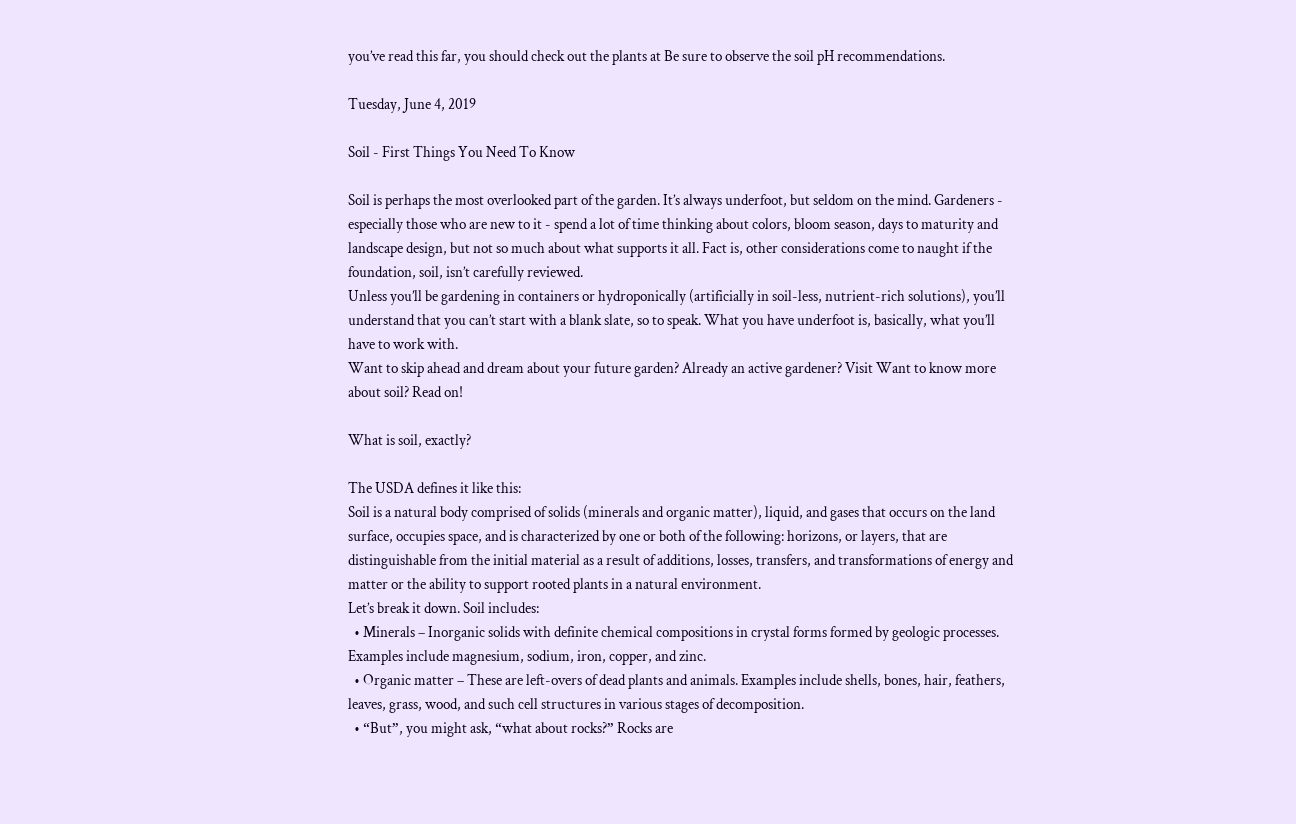you’ve read this far, you should check out the plants at Be sure to observe the soil pH recommendations.

Tuesday, June 4, 2019

Soil - First Things You Need To Know

Soil is perhaps the most overlooked part of the garden. It’s always underfoot, but seldom on the mind. Gardeners - especially those who are new to it - spend a lot of time thinking about colors, bloom season, days to maturity and landscape design, but not so much about what supports it all. Fact is, other considerations come to naught if the foundation, soil, isn’t carefully reviewed.
Unless you’ll be gardening in containers or hydroponically (artificially in soil-less, nutrient-rich solutions), you’ll understand that you can’t start with a blank slate, so to speak. What you have underfoot is, basically, what you’ll have to work with.
Want to skip ahead and dream about your future garden? Already an active gardener? Visit Want to know more about soil? Read on!

What is soil, exactly?

The USDA defines it like this:
Soil is a natural body comprised of solids (minerals and organic matter), liquid, and gases that occurs on the land surface, occupies space, and is characterized by one or both of the following: horizons, or layers, that are distinguishable from the initial material as a result of additions, losses, transfers, and transformations of energy and matter or the ability to support rooted plants in a natural environment.
Let’s break it down. Soil includes:
  • Minerals – Inorganic solids with definite chemical compositions in crystal forms formed by geologic processes. Examples include magnesium, sodium, iron, copper, and zinc.
  • Organic matter – These are left-overs of dead plants and animals. Examples include shells, bones, hair, feathers, leaves, grass, wood, and such cell structures in various stages of decomposition.
  • “But”, you might ask, “what about rocks?” Rocks are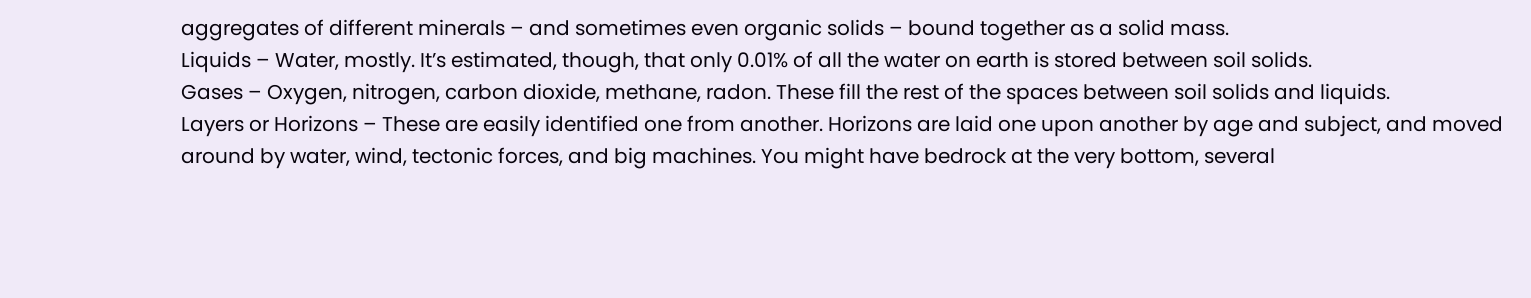aggregates of different minerals – and sometimes even organic solids – bound together as a solid mass.
Liquids – Water, mostly. It’s estimated, though, that only 0.01% of all the water on earth is stored between soil solids.
Gases – Oxygen, nitrogen, carbon dioxide, methane, radon. These fill the rest of the spaces between soil solids and liquids.
Layers or Horizons – These are easily identified one from another. Horizons are laid one upon another by age and subject, and moved around by water, wind, tectonic forces, and big machines. You might have bedrock at the very bottom, several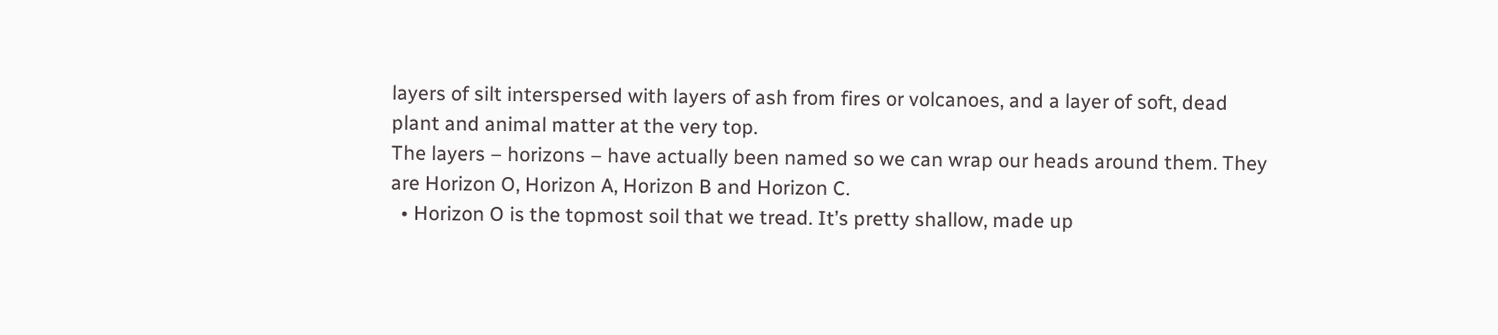layers of silt interspersed with layers of ash from fires or volcanoes, and a layer of soft, dead plant and animal matter at the very top.
The layers – horizons – have actually been named so we can wrap our heads around them. They are Horizon O, Horizon A, Horizon B and Horizon C.
  • Horizon O is the topmost soil that we tread. It’s pretty shallow, made up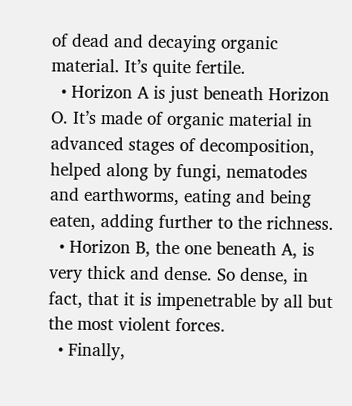of dead and decaying organic material. It’s quite fertile.
  • Horizon A is just beneath Horizon O. It’s made of organic material in advanced stages of decomposition, helped along by fungi, nematodes and earthworms, eating and being eaten, adding further to the richness.
  • Horizon B, the one beneath A, is very thick and dense. So dense, in fact, that it is impenetrable by all but the most violent forces.
  • Finally,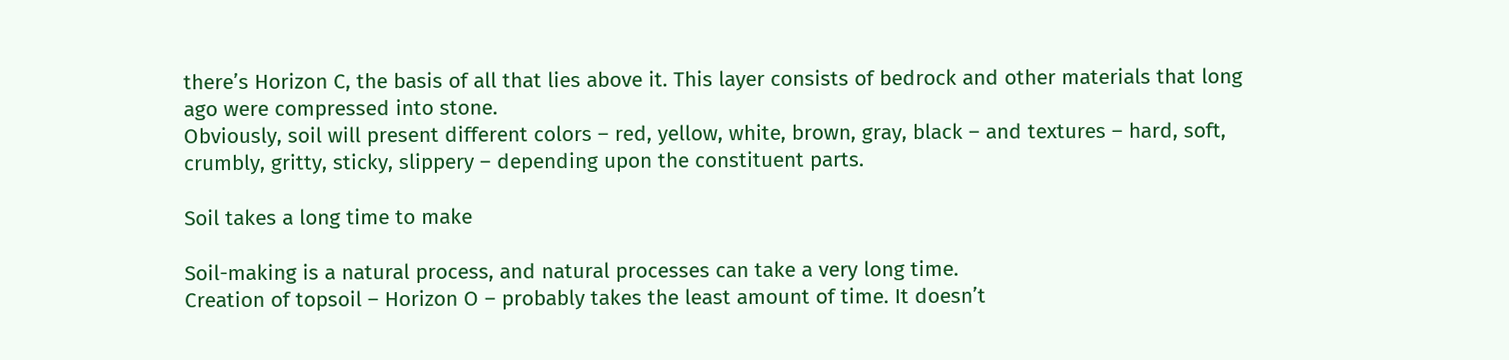there’s Horizon C, the basis of all that lies above it. This layer consists of bedrock and other materials that long ago were compressed into stone.
Obviously, soil will present different colors – red, yellow, white, brown, gray, black – and textures – hard, soft, crumbly, gritty, sticky, slippery – depending upon the constituent parts.

Soil takes a long time to make

Soil-making is a natural process, and natural processes can take a very long time.
Creation of topsoil – Horizon O – probably takes the least amount of time. It doesn’t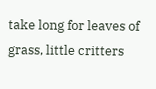take long for leaves of grass, little critters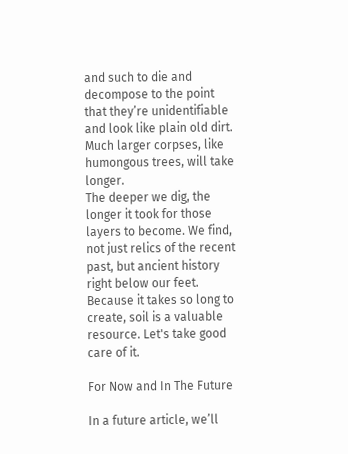and such to die and decompose to the point that they’re unidentifiable and look like plain old dirt. Much larger corpses, like humongous trees, will take longer.
The deeper we dig, the longer it took for those layers to become. We find, not just relics of the recent past, but ancient history right below our feet.
Because it takes so long to create, soil is a valuable resource. Let's take good care of it.

For Now and In The Future

In a future article, we’ll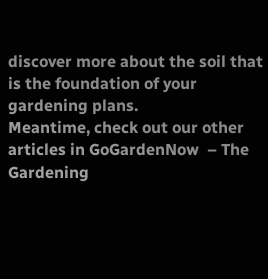discover more about the soil that is the foundation of your gardening plans.
Meantime, check out our other articles in GoGardenNow  – The Gardening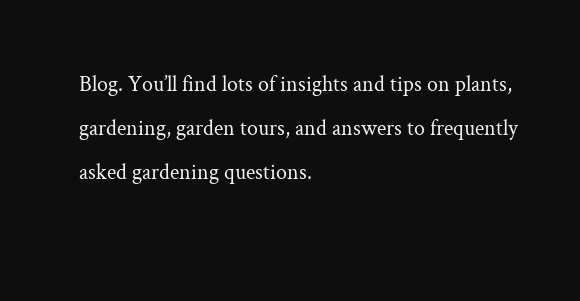Blog. You’ll find lots of insights and tips on plants, gardening, garden tours, and answers to frequently asked gardening questions.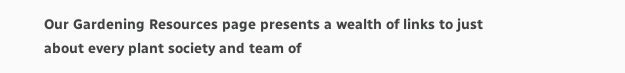Our Gardening Resources page presents a wealth of links to just about every plant society and team of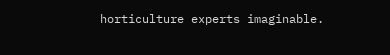horticulture experts imaginable.